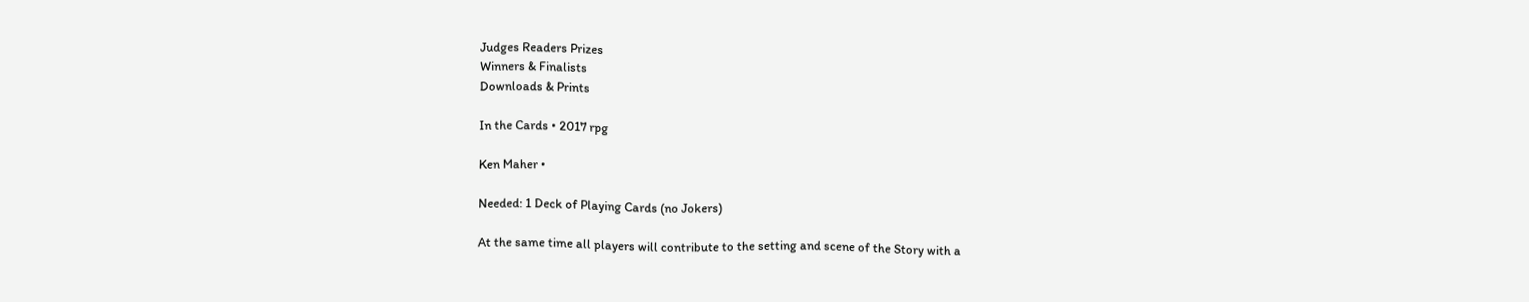Judges Readers Prizes
Winners & Finalists
Downloads & Prints

In the Cards • 2017 rpg

Ken Maher •

Needed: 1 Deck of Playing Cards (no Jokers)

At the same time all players will contribute to the setting and scene of the Story with a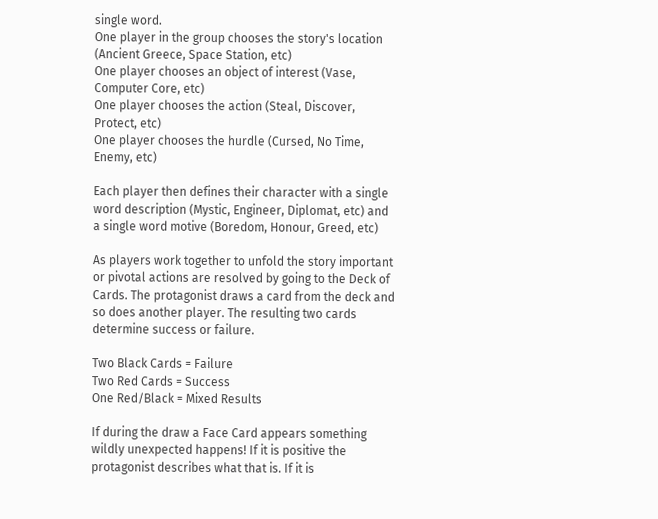single word.
One player in the group chooses the story's location (Ancient Greece, Space Station, etc)
One player chooses an object of interest (Vase, Computer Core, etc)
One player chooses the action (Steal, Discover, Protect, etc)
One player chooses the hurdle (Cursed, No Time, Enemy, etc)

Each player then defines their character with a single word description (Mystic, Engineer, Diplomat, etc) and a single word motive (Boredom, Honour, Greed, etc)

As players work together to unfold the story important or pivotal actions are resolved by going to the Deck of Cards. The protagonist draws a card from the deck and so does another player. The resulting two cards determine success or failure.

Two Black Cards = Failure
Two Red Cards = Success
One Red/Black = Mixed Results

If during the draw a Face Card appears something wildly unexpected happens! If it is positive the protagonist describes what that is. If it is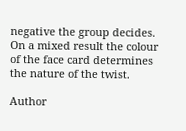negative the group decides. On a mixed result the colour of the face card determines the nature of the twist.

Author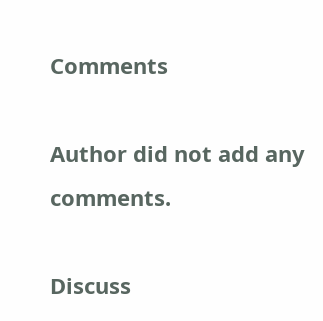Comments

Author did not add any comments.

Discuss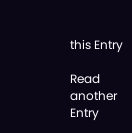this Entry

Read another Entry